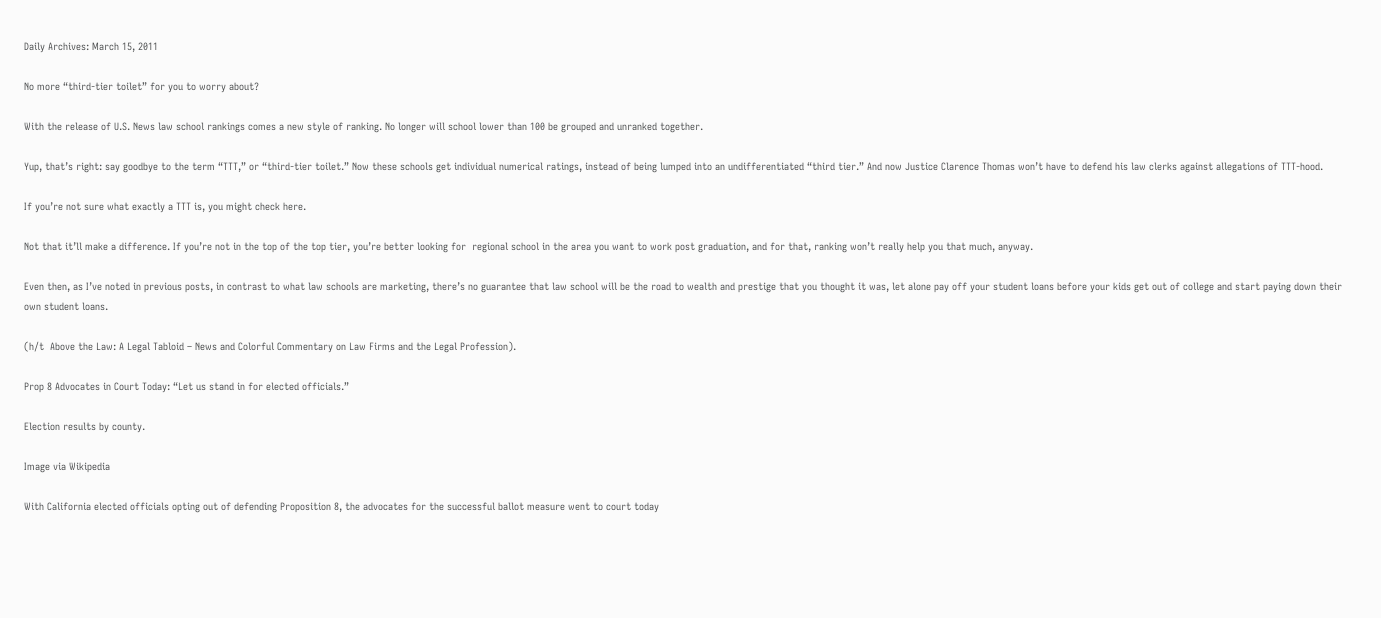Daily Archives: March 15, 2011

No more “third-tier toilet” for you to worry about?

With the release of U.S. News law school rankings comes a new style of ranking. No longer will school lower than 100 be grouped and unranked together.

Yup, that’s right: say goodbye to the term “TTT,” or “third-tier toilet.” Now these schools get individual numerical ratings, instead of being lumped into an undifferentiated “third tier.” And now Justice Clarence Thomas won’t have to defend his law clerks against allegations of TTT-hood.

If you’re not sure what exactly a TTT is, you might check here.

Not that it’ll make a difference. If you’re not in the top of the top tier, you’re better looking for  regional school in the area you want to work post graduation, and for that, ranking won’t really help you that much, anyway.

Even then, as I’ve noted in previous posts, in contrast to what law schools are marketing, there’s no guarantee that law school will be the road to wealth and prestige that you thought it was, let alone pay off your student loans before your kids get out of college and start paying down their own student loans.

(h/t  Above the Law: A Legal Tabloid – News and Colorful Commentary on Law Firms and the Legal Profession).

Prop 8 Advocates in Court Today: “Let us stand in for elected officials.”

Election results by county.

Image via Wikipedia

With California elected officials opting out of defending Proposition 8, the advocates for the successful ballot measure went to court today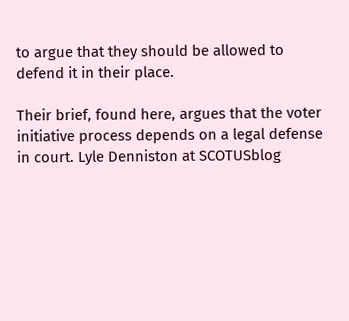to argue that they should be allowed to defend it in their place.

Their brief, found here, argues that the voter initiative process depends on a legal defense in court. Lyle Denniston at SCOTUSblog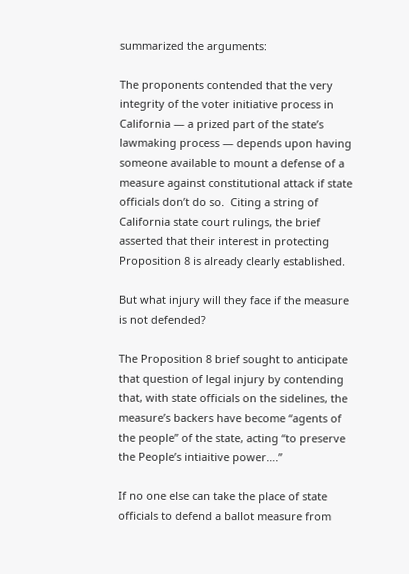summarized the arguments:

The proponents contended that the very integrity of the voter initiative process in California — a prized part of the state’s lawmaking process — depends upon having someone available to mount a defense of a measure against constitutional attack if state officials don’t do so.  Citing a string of California state court rulings, the brief asserted that their interest in protecting Proposition 8 is already clearly established.

But what injury will they face if the measure is not defended?

The Proposition 8 brief sought to anticipate that question of legal injury by contending that, with state officials on the sidelines, the measure’s backers have become “agents of the people” of the state, acting “to preserve the People’s intiaitive power….”

If no one else can take the place of state officials to defend a ballot measure from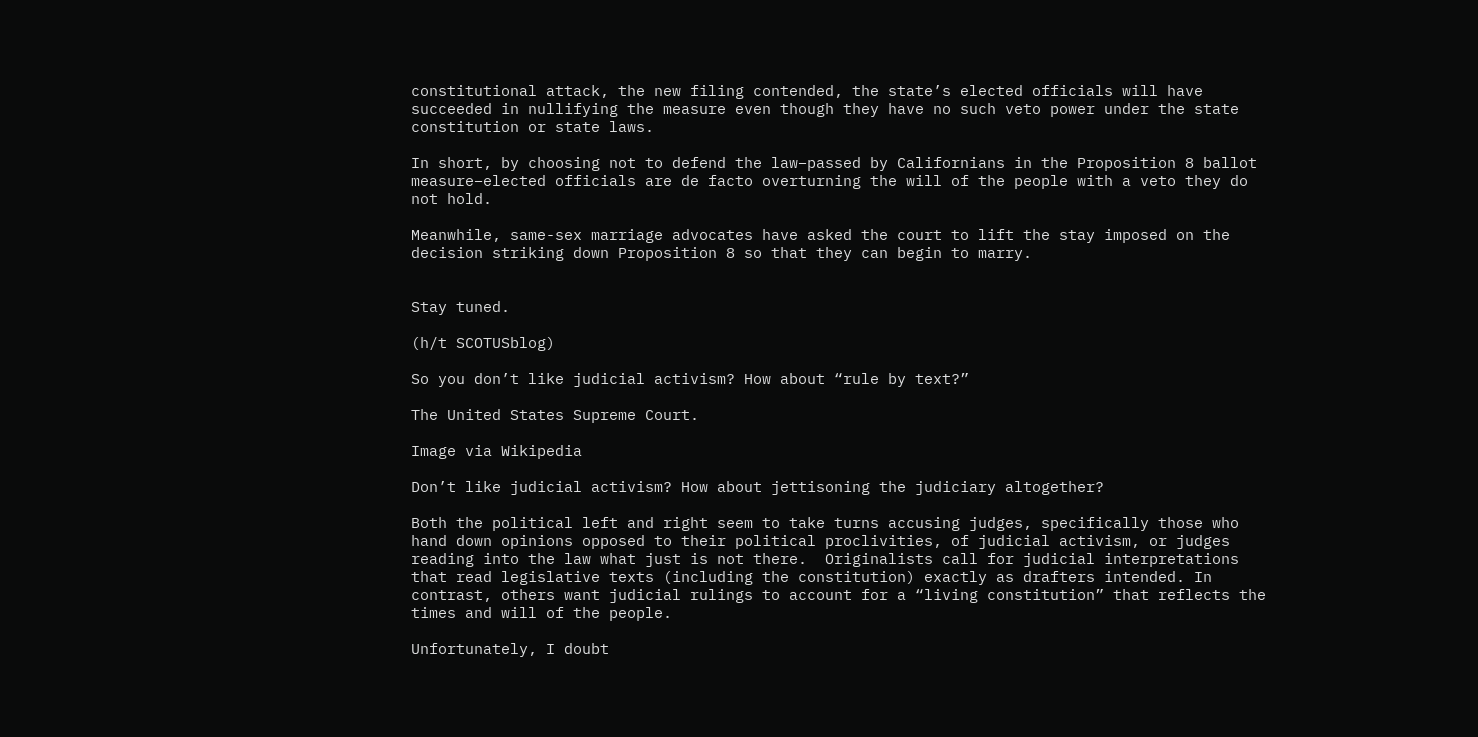constitutional attack, the new filing contended, the state’s elected officials will have succeeded in nullifying the measure even though they have no such veto power under the state constitution or state laws.

In short, by choosing not to defend the law–passed by Californians in the Proposition 8 ballot measure–elected officials are de facto overturning the will of the people with a veto they do not hold.

Meanwhile, same-sex marriage advocates have asked the court to lift the stay imposed on the decision striking down Proposition 8 so that they can begin to marry.


Stay tuned.

(h/t SCOTUSblog)

So you don’t like judicial activism? How about “rule by text?”

The United States Supreme Court.

Image via Wikipedia

Don’t like judicial activism? How about jettisoning the judiciary altogether?

Both the political left and right seem to take turns accusing judges, specifically those who hand down opinions opposed to their political proclivities, of judicial activism, or judges reading into the law what just is not there.  Originalists call for judicial interpretations that read legislative texts (including the constitution) exactly as drafters intended. In contrast, others want judicial rulings to account for a “living constitution” that reflects the times and will of the people.

Unfortunately, I doubt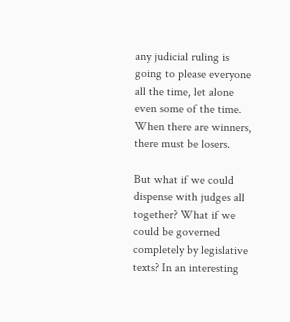any judicial ruling is going to please everyone all the time, let alone even some of the time. When there are winners, there must be losers.

But what if we could dispense with judges all together? What if we could be governed completely by legislative texts? In an interesting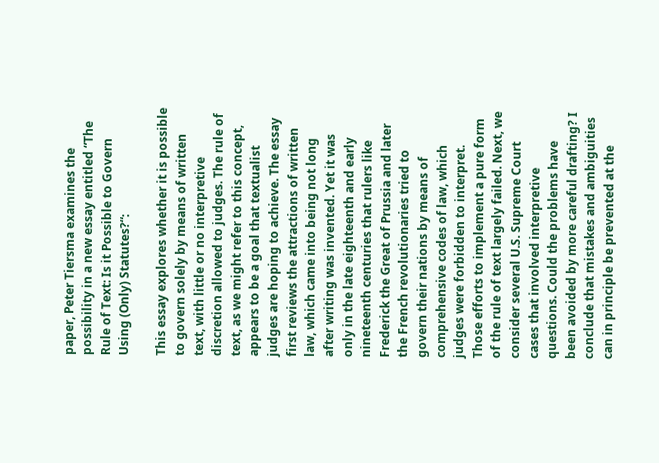paper, Peter Tiersma examines the possibility in a new essay entitled “The Rule of Text: Is it Possible to Govern Using (Only) Statutes?“:

This essay explores whether it is possible to govern solely by means of written text, with little or no interpretive discretion allowed to judges. The rule of text, as we might refer to this concept, appears to be a goal that textualist judges are hoping to achieve. The essay first reviews the attractions of written law, which came into being not long after writing was invented. Yet it was only in the late eighteenth and early nineteenth centuries that rulers like Frederick the Great of Prussia and later the French revolutionaries tried to govern their nations by means of comprehensive codes of law, which judges were forbidden to interpret. Those efforts to implement a pure form of the rule of text largely failed. Next, we consider several U.S. Supreme Court cases that involved interpretive questions. Could the problems have been avoided by more careful drafting? I conclude that mistakes and ambiguities can in principle be prevented at the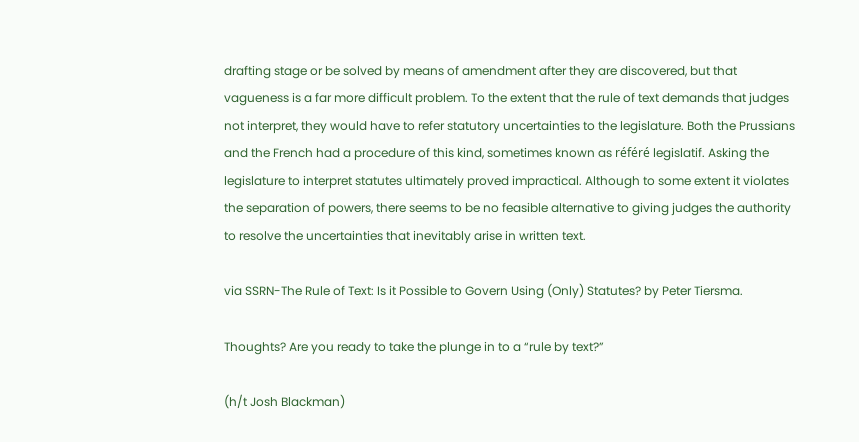drafting stage or be solved by means of amendment after they are discovered, but that vagueness is a far more difficult problem. To the extent that the rule of text demands that judges not interpret, they would have to refer statutory uncertainties to the legislature. Both the Prussians and the French had a procedure of this kind, sometimes known as référé legislatif. Asking the legislature to interpret statutes ultimately proved impractical. Although to some extent it violates the separation of powers, there seems to be no feasible alternative to giving judges the authority to resolve the uncertainties that inevitably arise in written text.

via SSRN-The Rule of Text: Is it Possible to Govern Using (Only) Statutes? by Peter Tiersma.

Thoughts? Are you ready to take the plunge in to a “rule by text?”

(h/t Josh Blackman)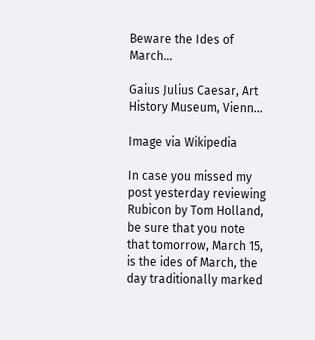Beware the Ides of March…

Gaius Julius Caesar, Art History Museum, Vienn...

Image via Wikipedia

In case you missed my post yesterday reviewing Rubicon by Tom Holland, be sure that you note that tomorrow, March 15, is the ides of March, the day traditionally marked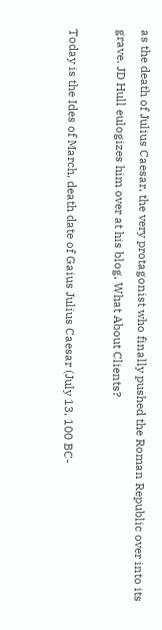as the death of Julius Caesar, the very protagonist who finally pushed the Roman Republic over into its grave. JD Hull eulogizes him over at his blog, What About Clients?

Today is the Ides of March, death date of Gaius Julius Caesar (July 13, 100 BC-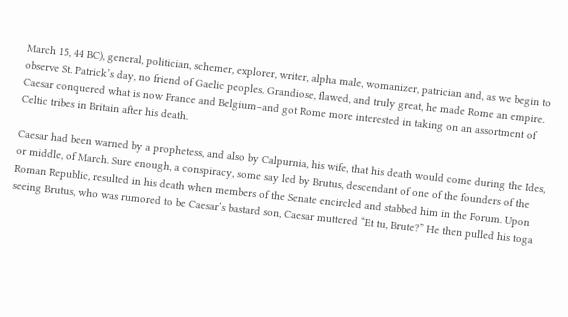March 15, 44 BC), general, politician, schemer, explorer, writer, alpha male, womanizer, patrician and, as we begin to observe St. Patrick’s day, no friend of Gaelic peoples. Grandiose, flawed, and truly great, he made Rome an empire. Caesar conquered what is now France and Belgium–and got Rome more interested in taking on an assortment of Celtic tribes in Britain after his death.

Caesar had been warned by a prophetess, and also by Calpurnia, his wife, that his death would come during the Ides, or middle, of March. Sure enough, a conspiracy, some say led by Brutus, descendant of one of the founders of the Roman Republic, resulted in his death when members of the Senate encircled and stabbed him in the Forum. Upon seeing Brutus, who was rumored to be Caesar’s bastard son, Caesar muttered “Et tu, Brute?” He then pulled his toga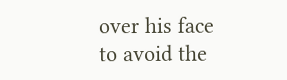over his face to avoid the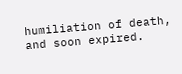humiliation of death, and soon expired.